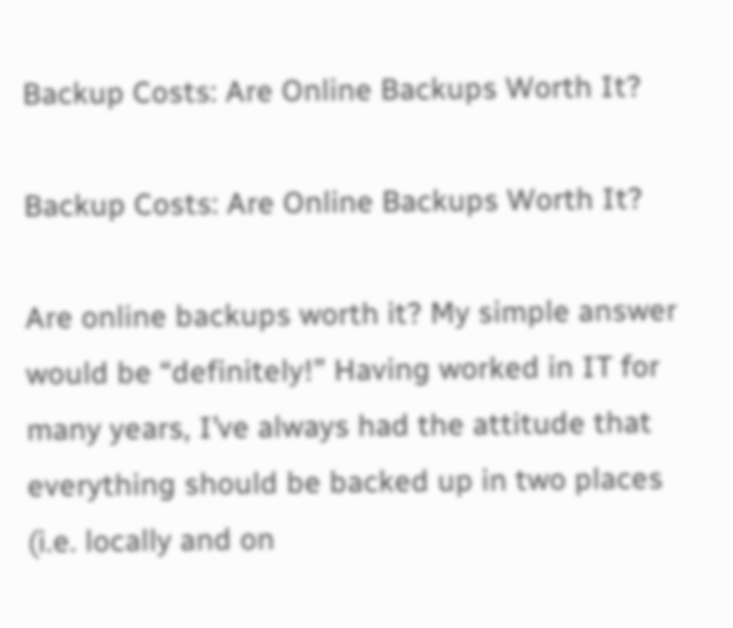Backup Costs: Are Online Backups Worth It?

Backup Costs: Are Online Backups Worth It?

Are online backups worth it? My simple answer would be “definitely!” Having worked in IT for many years, I’ve always had the attitude that everything should be backed up in two places (i.e. locally and on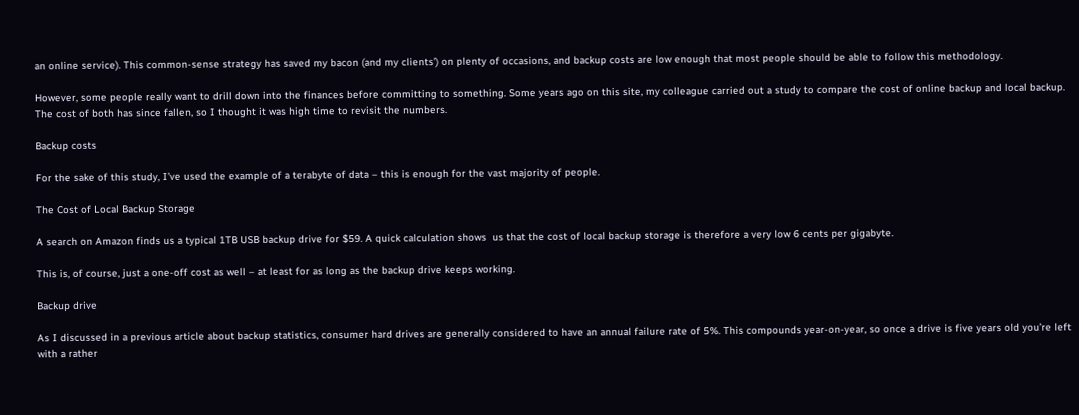an online service). This common-sense strategy has saved my bacon (and my clients’) on plenty of occasions, and backup costs are low enough that most people should be able to follow this methodology.

However, some people really want to drill down into the finances before committing to something. Some years ago on this site, my colleague carried out a study to compare the cost of online backup and local backup. The cost of both has since fallen, so I thought it was high time to revisit the numbers.

Backup costs

For the sake of this study, I’ve used the example of a terabyte of data – this is enough for the vast majority of people.

The Cost of Local Backup Storage

A search on Amazon finds us a typical 1TB USB backup drive for $59. A quick calculation shows  us that the cost of local backup storage is therefore a very low 6 cents per gigabyte.

This is, of course, just a one-off cost as well – at least for as long as the backup drive keeps working.

Backup drive

As I discussed in a previous article about backup statistics, consumer hard drives are generally considered to have an annual failure rate of 5%. This compounds year-on-year, so once a drive is five years old you’re left with a rather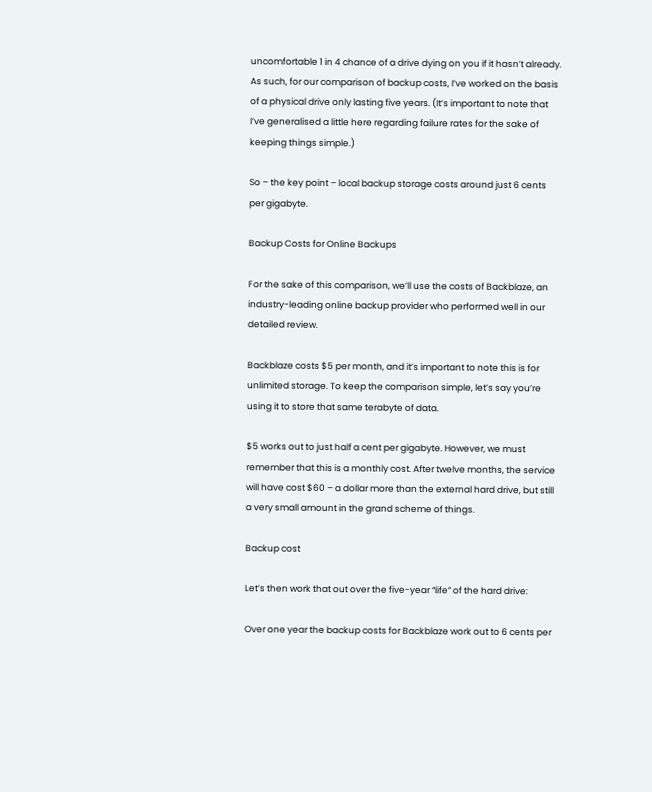uncomfortable 1 in 4 chance of a drive dying on you if it hasn’t already. As such, for our comparison of backup costs, I’ve worked on the basis of a physical drive only lasting five years. (It’s important to note that I’ve generalised a little here regarding failure rates for the sake of keeping things simple.)

So – the key point – local backup storage costs around just 6 cents per gigabyte.

Backup Costs for Online Backups

For the sake of this comparison, we’ll use the costs of Backblaze, an industry-leading online backup provider who performed well in our detailed review.

Backblaze costs $5 per month, and it’s important to note this is for unlimited storage. To keep the comparison simple, let’s say you’re using it to store that same terabyte of data.

$5 works out to just half a cent per gigabyte. However, we must remember that this is a monthly cost. After twelve months, the service will have cost $60 – a dollar more than the external hard drive, but still a very small amount in the grand scheme of things.

Backup cost

Let’s then work that out over the five-year “life” of the hard drive:

Over one year the backup costs for Backblaze work out to 6 cents per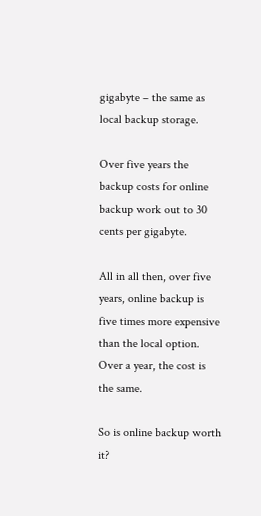gigabyte – the same as local backup storage.

Over five years the backup costs for online backup work out to 30 cents per gigabyte.

All in all then, over five years, online backup is five times more expensive than the local option. Over a year, the cost is the same.

So is online backup worth it?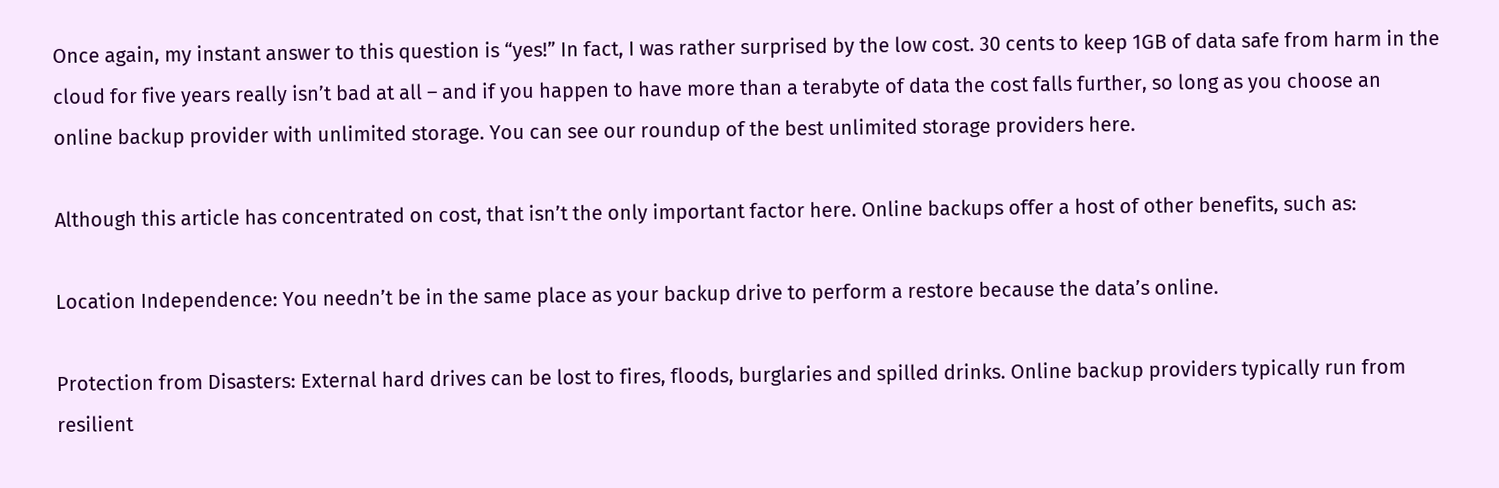Once again, my instant answer to this question is “yes!” In fact, I was rather surprised by the low cost. 30 cents to keep 1GB of data safe from harm in the cloud for five years really isn’t bad at all – and if you happen to have more than a terabyte of data the cost falls further, so long as you choose an online backup provider with unlimited storage. You can see our roundup of the best unlimited storage providers here.

Although this article has concentrated on cost, that isn’t the only important factor here. Online backups offer a host of other benefits, such as:

Location Independence: You needn’t be in the same place as your backup drive to perform a restore because the data’s online.

Protection from Disasters: External hard drives can be lost to fires, floods, burglaries and spilled drinks. Online backup providers typically run from resilient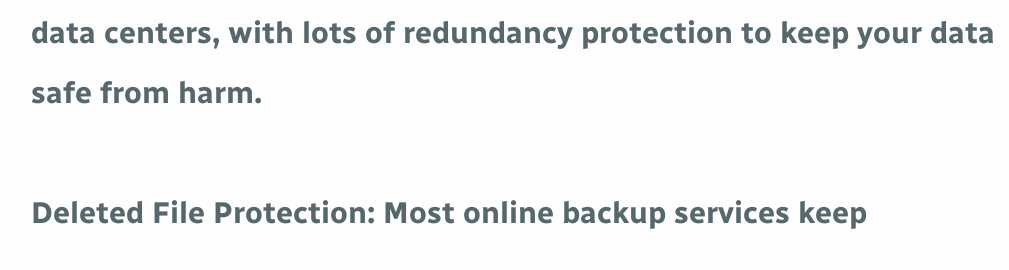data centers, with lots of redundancy protection to keep your data safe from harm.

Deleted File Protection: Most online backup services keep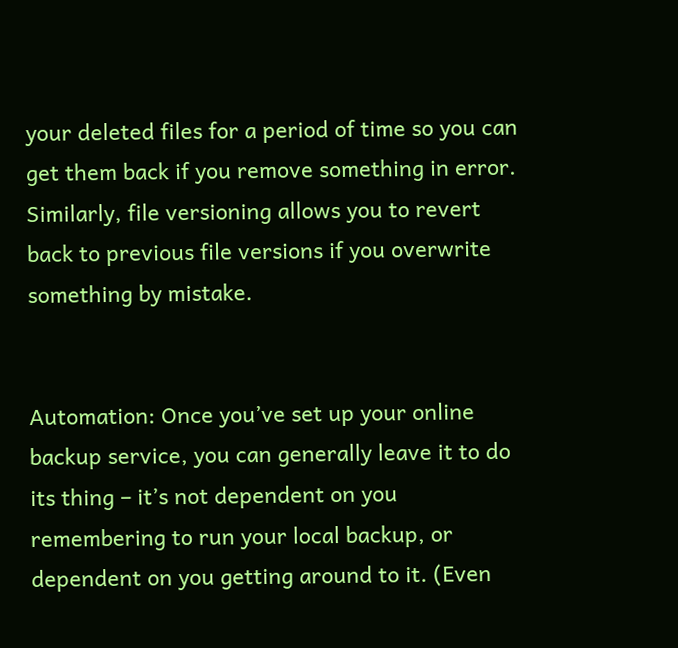your deleted files for a period of time so you can get them back if you remove something in error. Similarly, file versioning allows you to revert back to previous file versions if you overwrite something by mistake.


Automation: Once you’ve set up your online backup service, you can generally leave it to do its thing – it’s not dependent on you remembering to run your local backup, or dependent on you getting around to it. (Even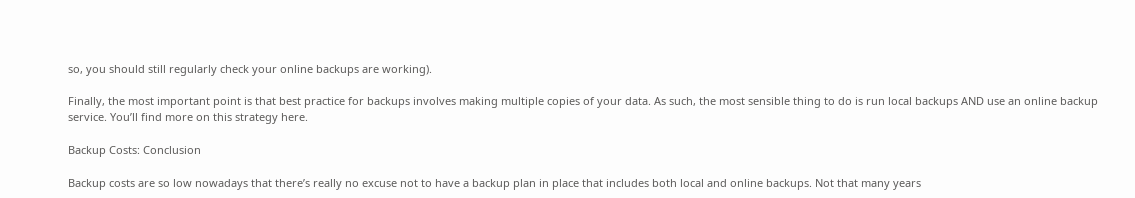so, you should still regularly check your online backups are working).

Finally, the most important point is that best practice for backups involves making multiple copies of your data. As such, the most sensible thing to do is run local backups AND use an online backup service. You’ll find more on this strategy here.

Backup Costs: Conclusion

Backup costs are so low nowadays that there’s really no excuse not to have a backup plan in place that includes both local and online backups. Not that many years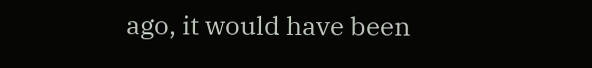ago, it would have been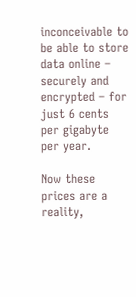inconceivable to be able to store data online – securely and encrypted – for just 6 cents per gigabyte per year.

Now these prices are a reality,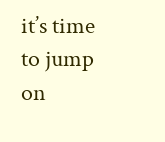it’s time to jump on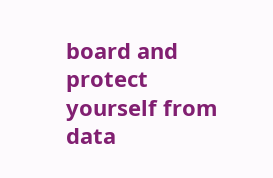board and protect yourself from data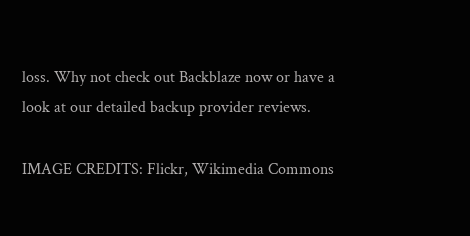loss. Why not check out Backblaze now or have a look at our detailed backup provider reviews.

IMAGE CREDITS: Flickr, Wikimedia Commons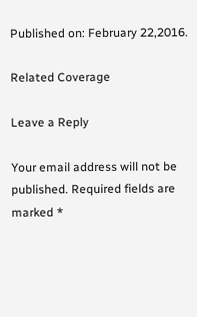Published on: February 22,2016.

Related Coverage

Leave a Reply

Your email address will not be published. Required fields are marked *